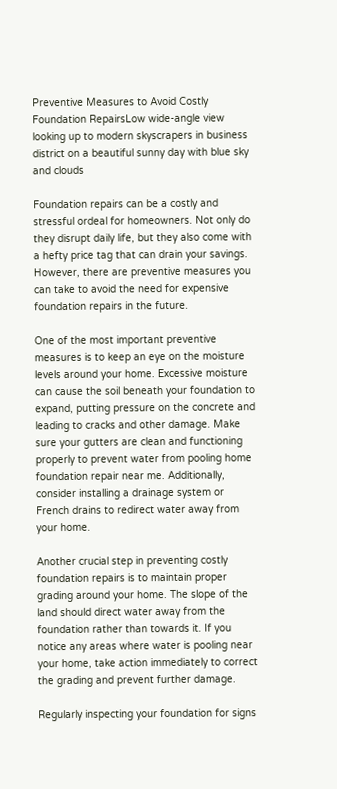Preventive Measures to Avoid Costly Foundation RepairsLow wide-angle view looking up to modern skyscrapers in business district on a beautiful sunny day with blue sky and clouds

Foundation repairs can be a costly and stressful ordeal for homeowners. Not only do they disrupt daily life, but they also come with a hefty price tag that can drain your savings. However, there are preventive measures you can take to avoid the need for expensive foundation repairs in the future.

One of the most important preventive measures is to keep an eye on the moisture levels around your home. Excessive moisture can cause the soil beneath your foundation to expand, putting pressure on the concrete and leading to cracks and other damage. Make sure your gutters are clean and functioning properly to prevent water from pooling home foundation repair near me. Additionally, consider installing a drainage system or French drains to redirect water away from your home.

Another crucial step in preventing costly foundation repairs is to maintain proper grading around your home. The slope of the land should direct water away from the foundation rather than towards it. If you notice any areas where water is pooling near your home, take action immediately to correct the grading and prevent further damage.

Regularly inspecting your foundation for signs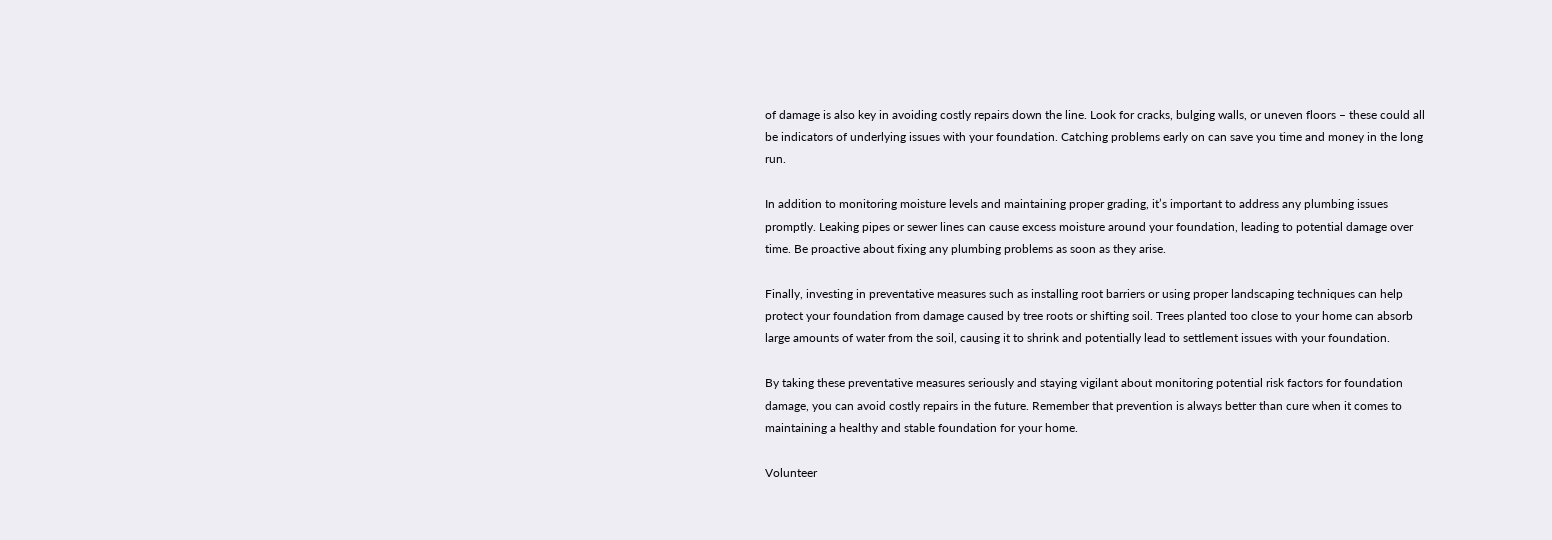of damage is also key in avoiding costly repairs down the line. Look for cracks, bulging walls, or uneven floors – these could all be indicators of underlying issues with your foundation. Catching problems early on can save you time and money in the long run.

In addition to monitoring moisture levels and maintaining proper grading, it’s important to address any plumbing issues promptly. Leaking pipes or sewer lines can cause excess moisture around your foundation, leading to potential damage over time. Be proactive about fixing any plumbing problems as soon as they arise.

Finally, investing in preventative measures such as installing root barriers or using proper landscaping techniques can help protect your foundation from damage caused by tree roots or shifting soil. Trees planted too close to your home can absorb large amounts of water from the soil, causing it to shrink and potentially lead to settlement issues with your foundation.

By taking these preventative measures seriously and staying vigilant about monitoring potential risk factors for foundation damage, you can avoid costly repairs in the future. Remember that prevention is always better than cure when it comes to maintaining a healthy and stable foundation for your home.

Volunteer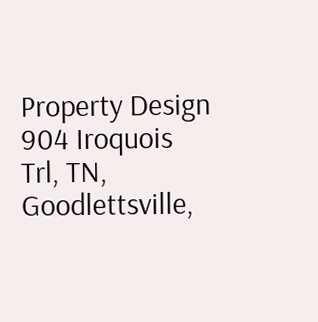Property Design
904 Iroquois Trl, TN, Goodlettsville,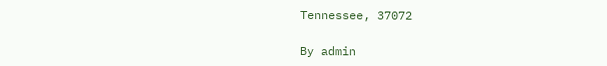Tennessee, 37072

By admin